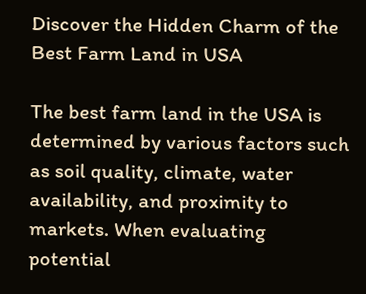Discover the Hidden Charm of the Best Farm Land in USA

The best farm land in the USA is determined by various factors such as soil quality, climate, water availability, and proximity to markets. When evaluating potential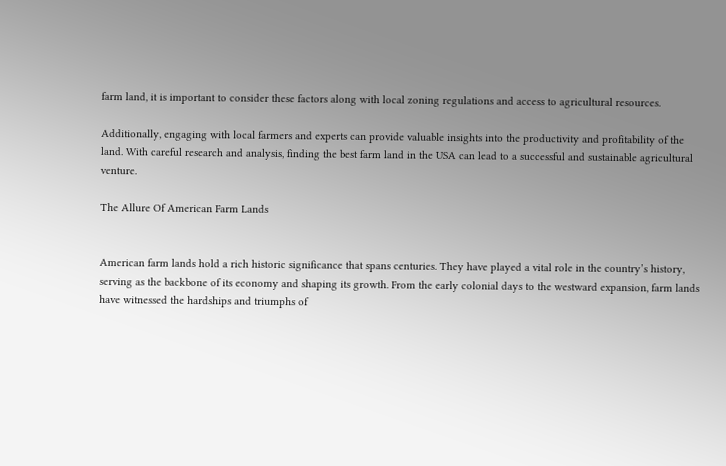farm land, it is important to consider these factors along with local zoning regulations and access to agricultural resources.

Additionally, engaging with local farmers and experts can provide valuable insights into the productivity and profitability of the land. With careful research and analysis, finding the best farm land in the USA can lead to a successful and sustainable agricultural venture.

The Allure Of American Farm Lands


American farm lands hold a rich historic significance that spans centuries. They have played a vital role in the country’s history, serving as the backbone of its economy and shaping its growth. From the early colonial days to the westward expansion, farm lands have witnessed the hardships and triumphs of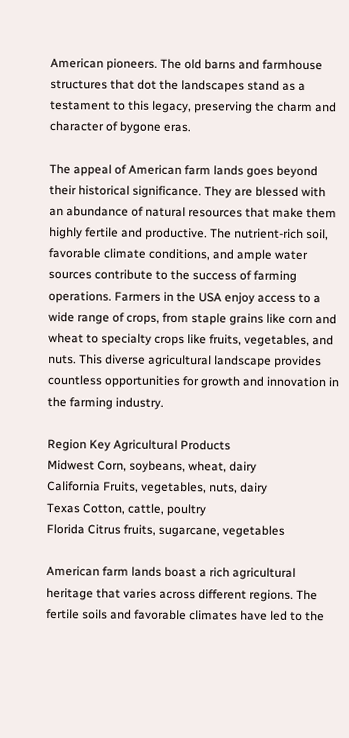American pioneers. The old barns and farmhouse structures that dot the landscapes stand as a testament to this legacy, preserving the charm and character of bygone eras.

The appeal of American farm lands goes beyond their historical significance. They are blessed with an abundance of natural resources that make them highly fertile and productive. The nutrient-rich soil, favorable climate conditions, and ample water sources contribute to the success of farming operations. Farmers in the USA enjoy access to a wide range of crops, from staple grains like corn and wheat to specialty crops like fruits, vegetables, and nuts. This diverse agricultural landscape provides countless opportunities for growth and innovation in the farming industry.

Region Key Agricultural Products
Midwest Corn, soybeans, wheat, dairy
California Fruits, vegetables, nuts, dairy
Texas Cotton, cattle, poultry
Florida Citrus fruits, sugarcane, vegetables

American farm lands boast a rich agricultural heritage that varies across different regions. The fertile soils and favorable climates have led to the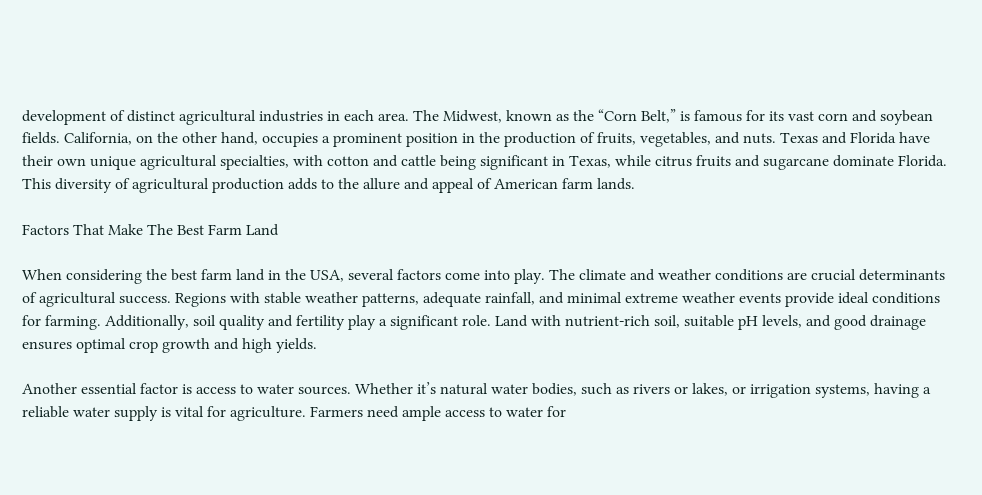development of distinct agricultural industries in each area. The Midwest, known as the “Corn Belt,” is famous for its vast corn and soybean fields. California, on the other hand, occupies a prominent position in the production of fruits, vegetables, and nuts. Texas and Florida have their own unique agricultural specialties, with cotton and cattle being significant in Texas, while citrus fruits and sugarcane dominate Florida. This diversity of agricultural production adds to the allure and appeal of American farm lands.

Factors That Make The Best Farm Land

When considering the best farm land in the USA, several factors come into play. The climate and weather conditions are crucial determinants of agricultural success. Regions with stable weather patterns, adequate rainfall, and minimal extreme weather events provide ideal conditions for farming. Additionally, soil quality and fertility play a significant role. Land with nutrient-rich soil, suitable pH levels, and good drainage ensures optimal crop growth and high yields.

Another essential factor is access to water sources. Whether it’s natural water bodies, such as rivers or lakes, or irrigation systems, having a reliable water supply is vital for agriculture. Farmers need ample access to water for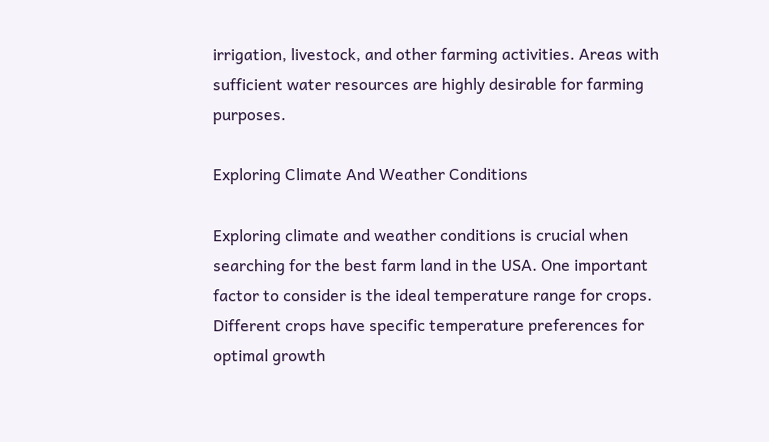irrigation, livestock, and other farming activities. Areas with sufficient water resources are highly desirable for farming purposes.

Exploring Climate And Weather Conditions

Exploring climate and weather conditions is crucial when searching for the best farm land in the USA. One important factor to consider is the ideal temperature range for crops. Different crops have specific temperature preferences for optimal growth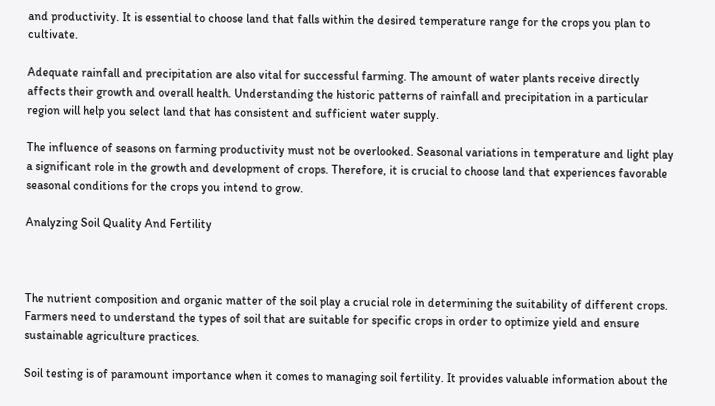and productivity. It is essential to choose land that falls within the desired temperature range for the crops you plan to cultivate.

Adequate rainfall and precipitation are also vital for successful farming. The amount of water plants receive directly affects their growth and overall health. Understanding the historic patterns of rainfall and precipitation in a particular region will help you select land that has consistent and sufficient water supply.

The influence of seasons on farming productivity must not be overlooked. Seasonal variations in temperature and light play a significant role in the growth and development of crops. Therefore, it is crucial to choose land that experiences favorable seasonal conditions for the crops you intend to grow.

Analyzing Soil Quality And Fertility



The nutrient composition and organic matter of the soil play a crucial role in determining the suitability of different crops. Farmers need to understand the types of soil that are suitable for specific crops in order to optimize yield and ensure sustainable agriculture practices.

Soil testing is of paramount importance when it comes to managing soil fertility. It provides valuable information about the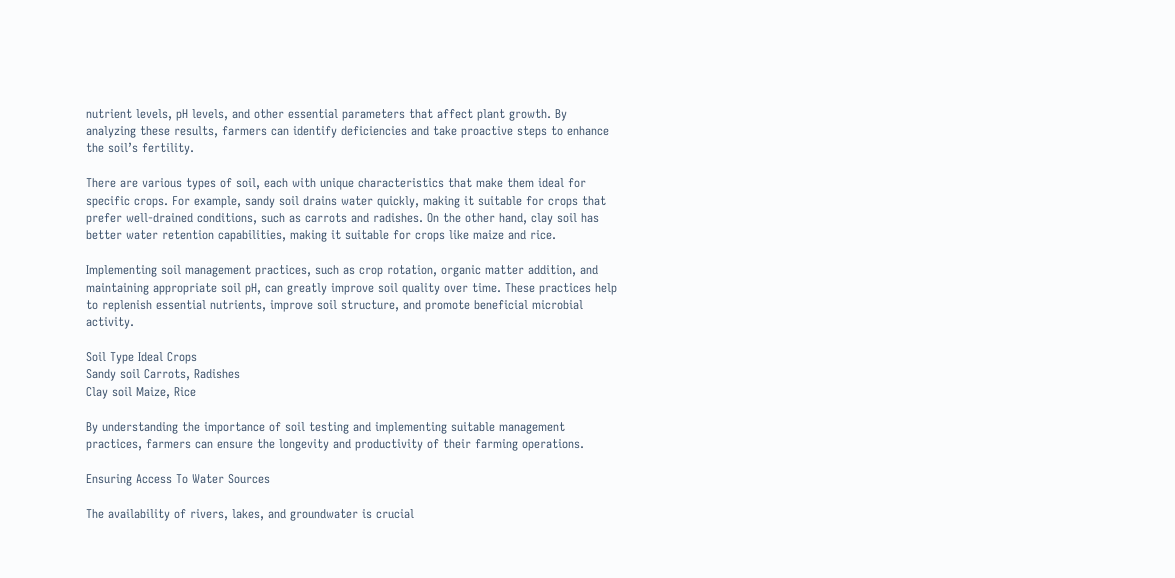nutrient levels, pH levels, and other essential parameters that affect plant growth. By analyzing these results, farmers can identify deficiencies and take proactive steps to enhance the soil’s fertility.

There are various types of soil, each with unique characteristics that make them ideal for specific crops. For example, sandy soil drains water quickly, making it suitable for crops that prefer well-drained conditions, such as carrots and radishes. On the other hand, clay soil has better water retention capabilities, making it suitable for crops like maize and rice.

Implementing soil management practices, such as crop rotation, organic matter addition, and maintaining appropriate soil pH, can greatly improve soil quality over time. These practices help to replenish essential nutrients, improve soil structure, and promote beneficial microbial activity.

Soil Type Ideal Crops
Sandy soil Carrots, Radishes
Clay soil Maize, Rice

By understanding the importance of soil testing and implementing suitable management practices, farmers can ensure the longevity and productivity of their farming operations.

Ensuring Access To Water Sources

The availability of rivers, lakes, and groundwater is crucial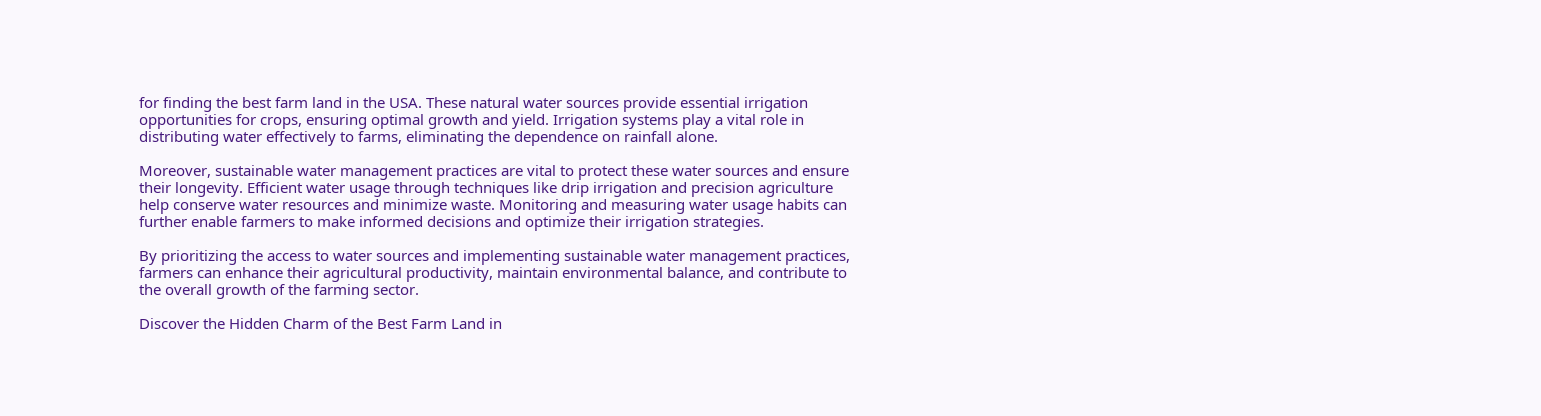for finding the best farm land in the USA. These natural water sources provide essential irrigation opportunities for crops, ensuring optimal growth and yield. Irrigation systems play a vital role in distributing water effectively to farms, eliminating the dependence on rainfall alone.

Moreover, sustainable water management practices are vital to protect these water sources and ensure their longevity. Efficient water usage through techniques like drip irrigation and precision agriculture help conserve water resources and minimize waste. Monitoring and measuring water usage habits can further enable farmers to make informed decisions and optimize their irrigation strategies.

By prioritizing the access to water sources and implementing sustainable water management practices, farmers can enhance their agricultural productivity, maintain environmental balance, and contribute to the overall growth of the farming sector.

Discover the Hidden Charm of the Best Farm Land in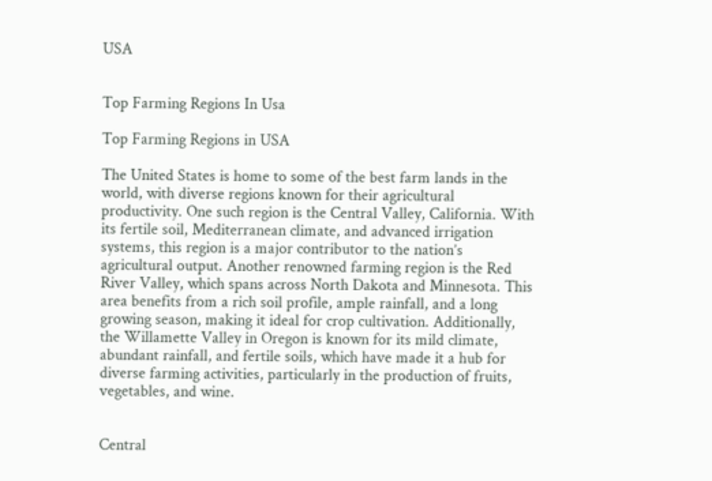USA


Top Farming Regions In Usa

Top Farming Regions in USA

The United States is home to some of the best farm lands in the world, with diverse regions known for their agricultural productivity. One such region is the Central Valley, California. With its fertile soil, Mediterranean climate, and advanced irrigation systems, this region is a major contributor to the nation’s agricultural output. Another renowned farming region is the Red River Valley, which spans across North Dakota and Minnesota. This area benefits from a rich soil profile, ample rainfall, and a long growing season, making it ideal for crop cultivation. Additionally, the Willamette Valley in Oregon is known for its mild climate, abundant rainfall, and fertile soils, which have made it a hub for diverse farming activities, particularly in the production of fruits, vegetables, and wine.


Central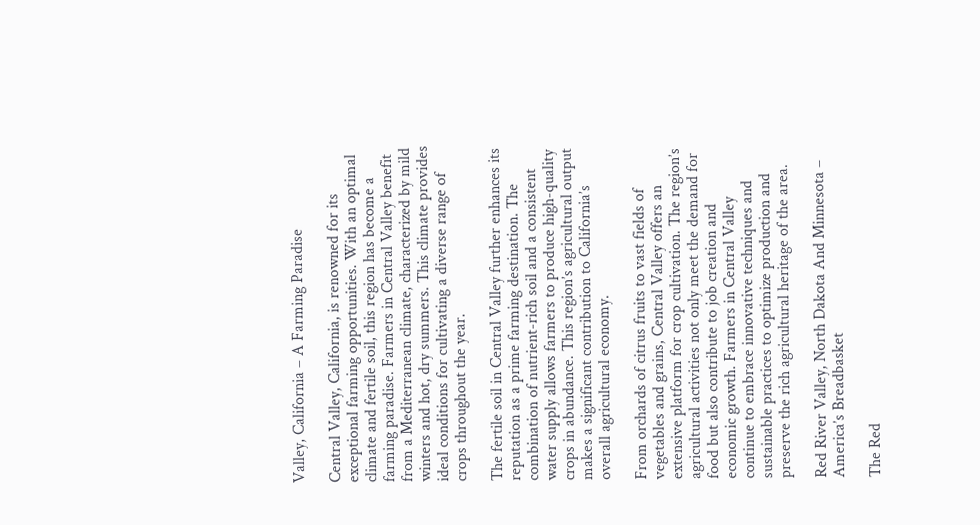Valley, California – A Farming Paradise

Central Valley, California, is renowned for its exceptional farming opportunities. With an optimal climate and fertile soil, this region has become a farming paradise. Farmers in Central Valley benefit from a Mediterranean climate, characterized by mild winters and hot, dry summers. This climate provides ideal conditions for cultivating a diverse range of crops throughout the year.

The fertile soil in Central Valley further enhances its reputation as a prime farming destination. The combination of nutrient-rich soil and a consistent water supply allows farmers to produce high-quality crops in abundance. This region’s agricultural output makes a significant contribution to California’s overall agricultural economy.

From orchards of citrus fruits to vast fields of vegetables and grains, Central Valley offers an extensive platform for crop cultivation. The region’s agricultural activities not only meet the demand for food but also contribute to job creation and economic growth. Farmers in Central Valley continue to embrace innovative techniques and sustainable practices to optimize production and preserve the rich agricultural heritage of the area.

Red River Valley, North Dakota And Minnesota – America’s Breadbasket

The Red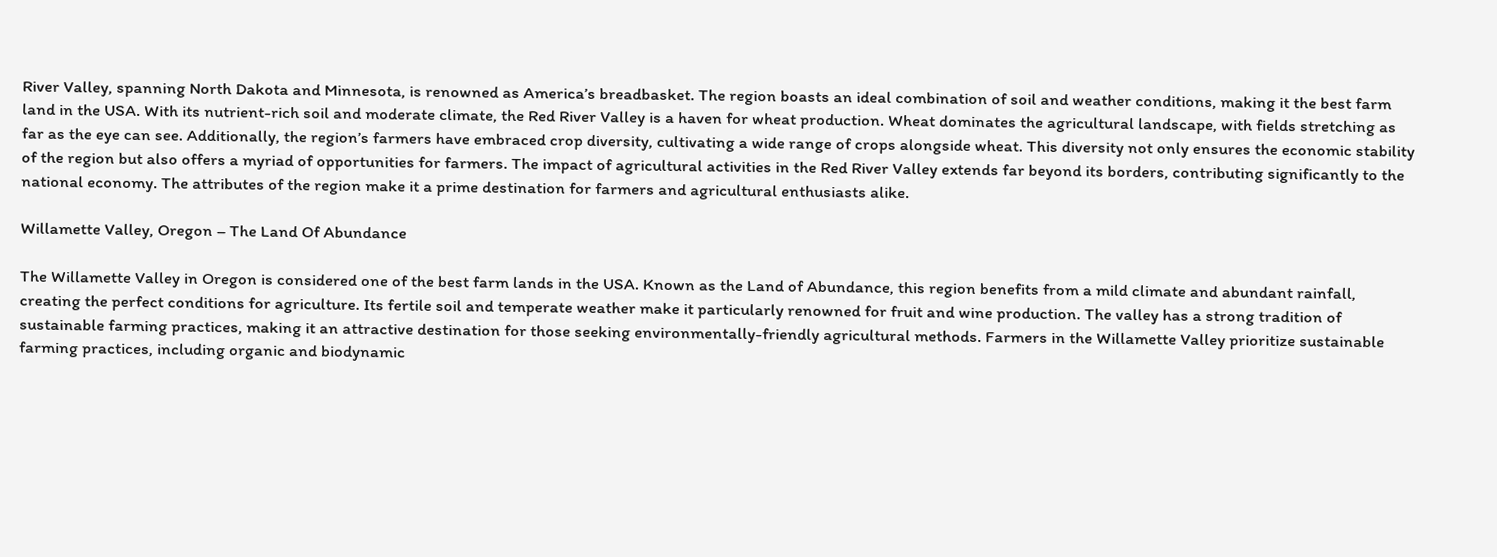River Valley, spanning North Dakota and Minnesota, is renowned as America’s breadbasket. The region boasts an ideal combination of soil and weather conditions, making it the best farm land in the USA. With its nutrient-rich soil and moderate climate, the Red River Valley is a haven for wheat production. Wheat dominates the agricultural landscape, with fields stretching as far as the eye can see. Additionally, the region’s farmers have embraced crop diversity, cultivating a wide range of crops alongside wheat. This diversity not only ensures the economic stability of the region but also offers a myriad of opportunities for farmers. The impact of agricultural activities in the Red River Valley extends far beyond its borders, contributing significantly to the national economy. The attributes of the region make it a prime destination for farmers and agricultural enthusiasts alike.

Willamette Valley, Oregon – The Land Of Abundance

The Willamette Valley in Oregon is considered one of the best farm lands in the USA. Known as the Land of Abundance, this region benefits from a mild climate and abundant rainfall, creating the perfect conditions for agriculture. Its fertile soil and temperate weather make it particularly renowned for fruit and wine production. The valley has a strong tradition of sustainable farming practices, making it an attractive destination for those seeking environmentally-friendly agricultural methods. Farmers in the Willamette Valley prioritize sustainable farming practices, including organic and biodynamic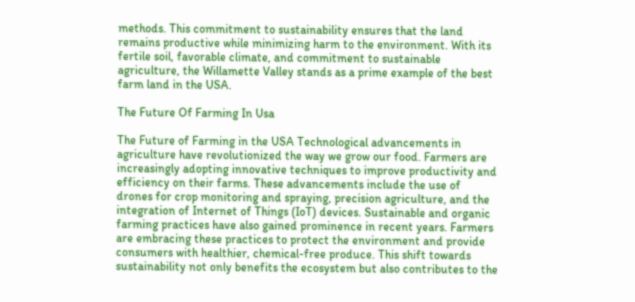methods. This commitment to sustainability ensures that the land remains productive while minimizing harm to the environment. With its fertile soil, favorable climate, and commitment to sustainable agriculture, the Willamette Valley stands as a prime example of the best farm land in the USA.

The Future Of Farming In Usa

The Future of Farming in the USA Technological advancements in agriculture have revolutionized the way we grow our food. Farmers are increasingly adopting innovative techniques to improve productivity and efficiency on their farms. These advancements include the use of drones for crop monitoring and spraying, precision agriculture, and the integration of Internet of Things (IoT) devices. Sustainable and organic farming practices have also gained prominence in recent years. Farmers are embracing these practices to protect the environment and provide consumers with healthier, chemical-free produce. This shift towards sustainability not only benefits the ecosystem but also contributes to the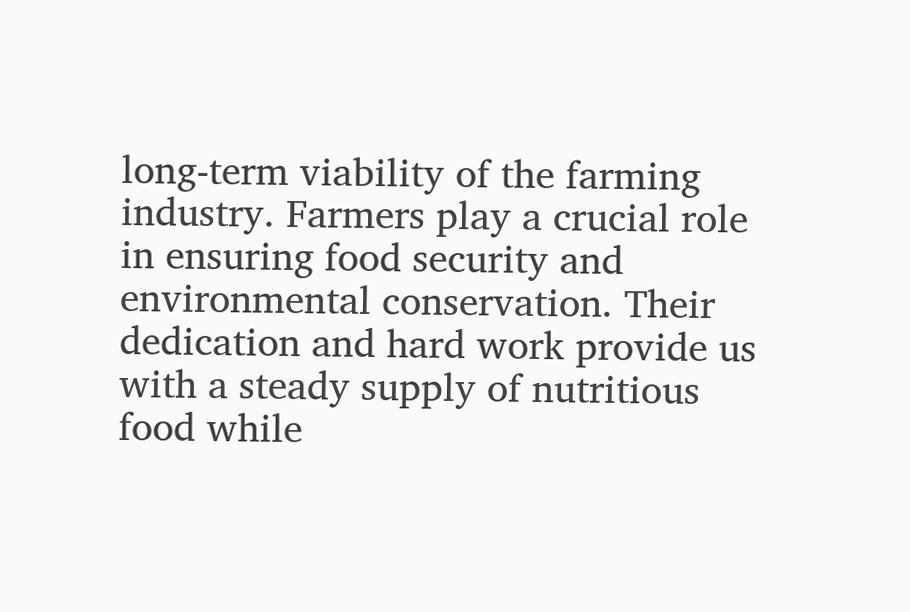long-term viability of the farming industry. Farmers play a crucial role in ensuring food security and environmental conservation. Their dedication and hard work provide us with a steady supply of nutritious food while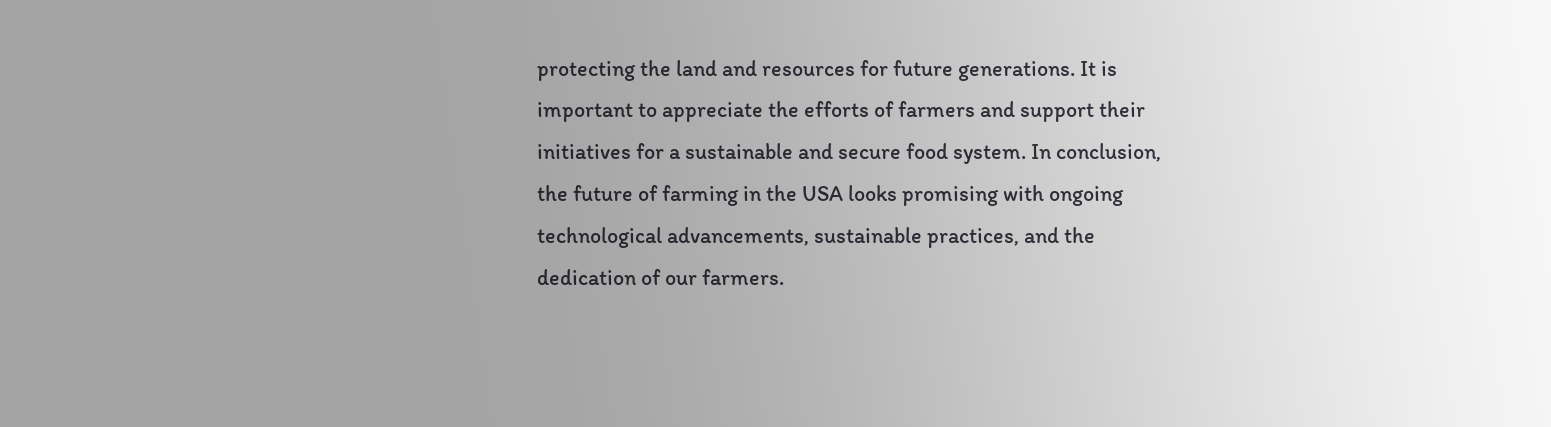protecting the land and resources for future generations. It is important to appreciate the efforts of farmers and support their initiatives for a sustainable and secure food system. In conclusion, the future of farming in the USA looks promising with ongoing technological advancements, sustainable practices, and the dedication of our farmers.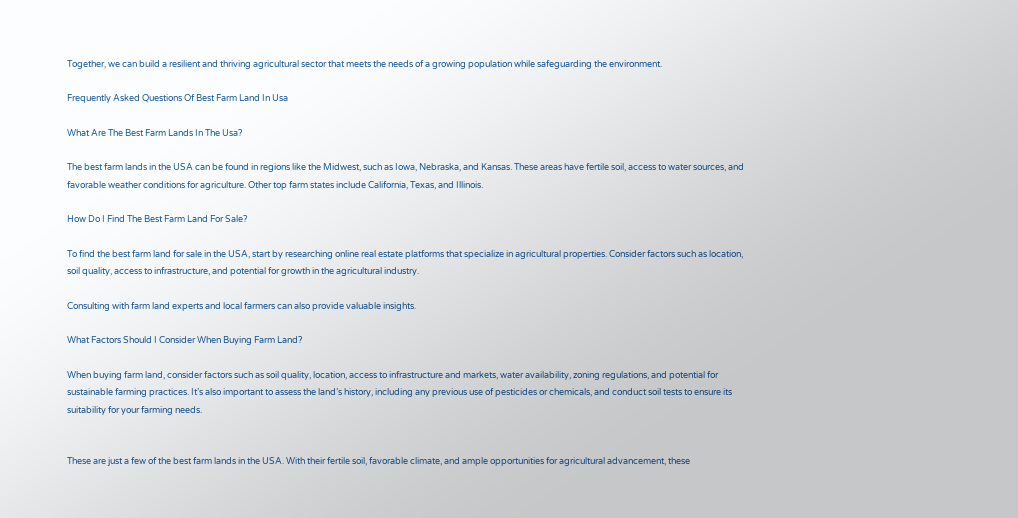Together, we can build a resilient and thriving agricultural sector that meets the needs of a growing population while safeguarding the environment.

Frequently Asked Questions Of Best Farm Land In Usa

What Are The Best Farm Lands In The Usa?

The best farm lands in the USA can be found in regions like the Midwest, such as Iowa, Nebraska, and Kansas. These areas have fertile soil, access to water sources, and favorable weather conditions for agriculture. Other top farm states include California, Texas, and Illinois.

How Do I Find The Best Farm Land For Sale?

To find the best farm land for sale in the USA, start by researching online real estate platforms that specialize in agricultural properties. Consider factors such as location, soil quality, access to infrastructure, and potential for growth in the agricultural industry.

Consulting with farm land experts and local farmers can also provide valuable insights.

What Factors Should I Consider When Buying Farm Land?

When buying farm land, consider factors such as soil quality, location, access to infrastructure and markets, water availability, zoning regulations, and potential for sustainable farming practices. It’s also important to assess the land’s history, including any previous use of pesticides or chemicals, and conduct soil tests to ensure its suitability for your farming needs.


These are just a few of the best farm lands in the USA. With their fertile soil, favorable climate, and ample opportunities for agricultural advancement, these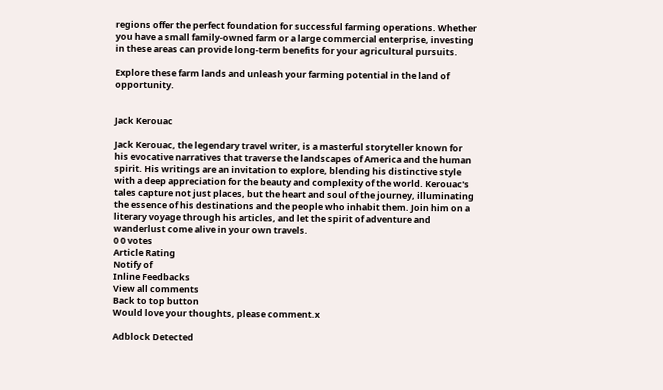regions offer the perfect foundation for successful farming operations. Whether you have a small family-owned farm or a large commercial enterprise, investing in these areas can provide long-term benefits for your agricultural pursuits.

Explore these farm lands and unleash your farming potential in the land of opportunity.


Jack Kerouac

Jack Kerouac, the legendary travel writer, is a masterful storyteller known for his evocative narratives that traverse the landscapes of America and the human spirit. His writings are an invitation to explore, blending his distinctive style with a deep appreciation for the beauty and complexity of the world. Kerouac's tales capture not just places, but the heart and soul of the journey, illuminating the essence of his destinations and the people who inhabit them. Join him on a literary voyage through his articles, and let the spirit of adventure and wanderlust come alive in your own travels.
0 0 votes
Article Rating
Notify of
Inline Feedbacks
View all comments
Back to top button
Would love your thoughts, please comment.x

Adblock Detected